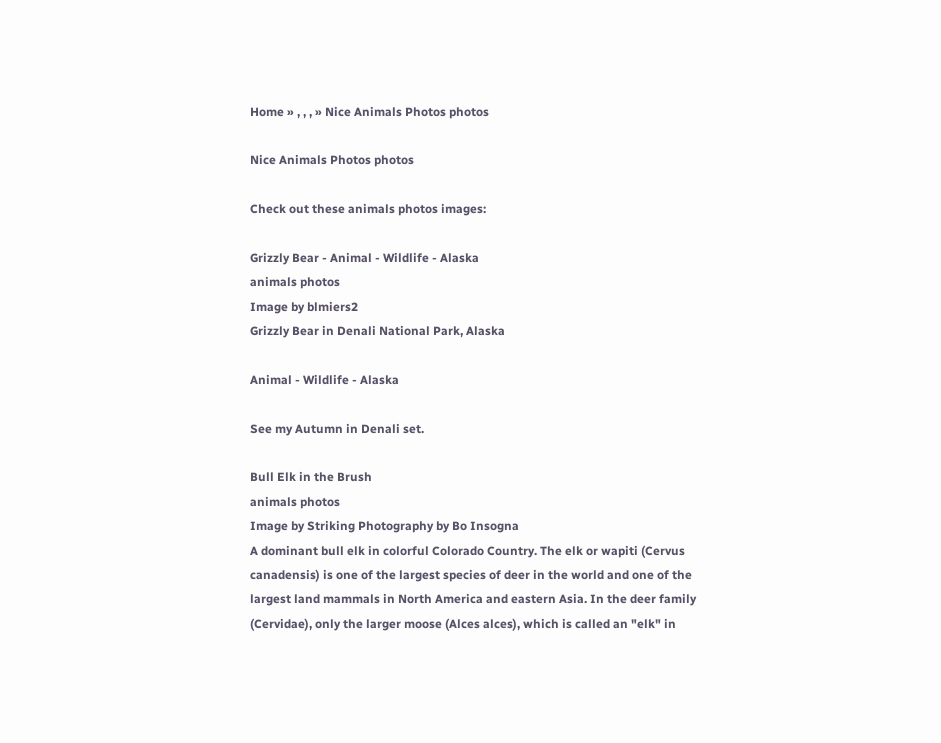Home » , , , » Nice Animals Photos photos

Nice Animals Photos photos

Check out these animals photos images:

Grizzly Bear - Animal - Wildlife - Alaska
animals photos
Image by blmiers2
Grizzly Bear in Denali National Park, Alaska

Animal - Wildlife - Alaska

See my Autumn in Denali set.

Bull Elk in the Brush
animals photos
Image by Striking Photography by Bo Insogna
A dominant bull elk in colorful Colorado Country. The elk or wapiti (Cervus canadensis) is one of the largest species of deer in the world and one of the largest land mammals in North America and eastern Asia. In the deer family (Cervidae), only the larger moose (Alces alces), which is called an "elk" in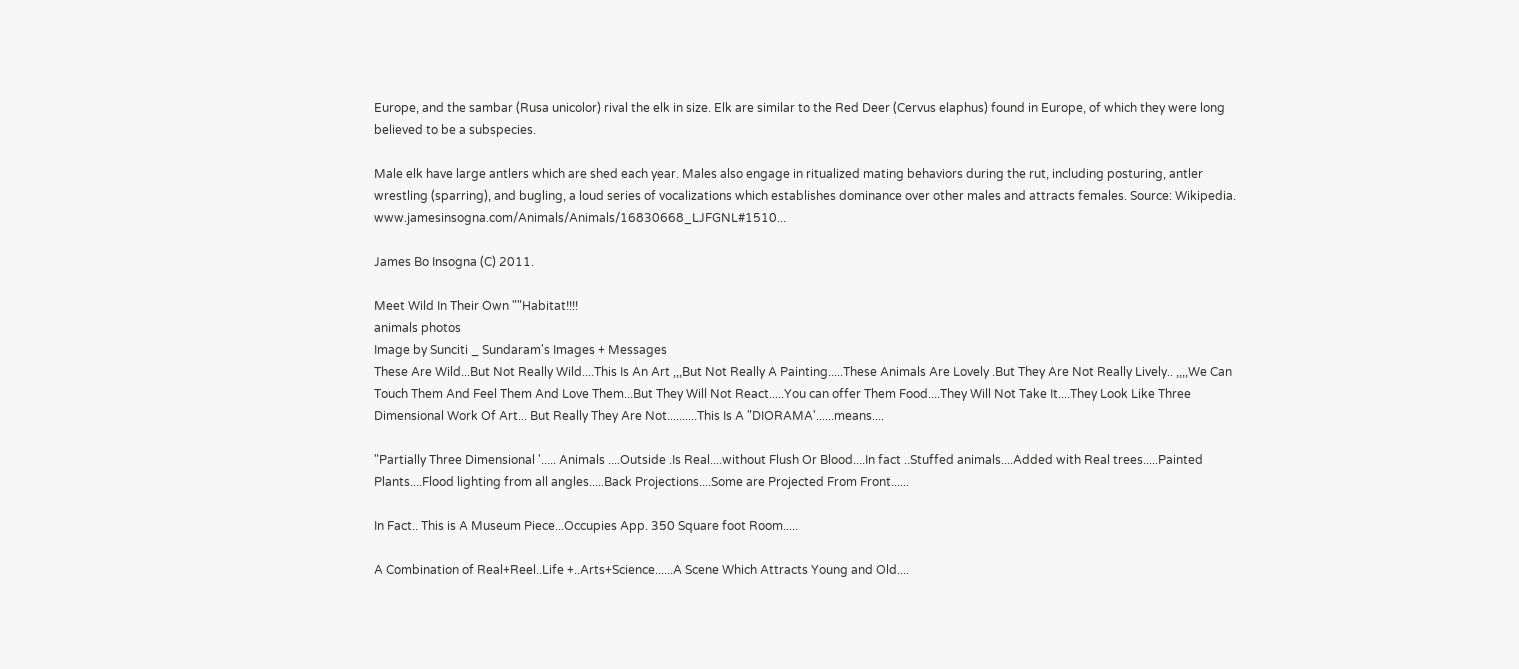Europe, and the sambar (Rusa unicolor) rival the elk in size. Elk are similar to the Red Deer (Cervus elaphus) found in Europe, of which they were long believed to be a subspecies.

Male elk have large antlers which are shed each year. Males also engage in ritualized mating behaviors during the rut, including posturing, antler wrestling (sparring), and bugling, a loud series of vocalizations which establishes dominance over other males and attracts females. Source: Wikipedia. www.jamesinsogna.com/Animals/Animals/16830668_LJFGNL#1510...

James Bo Insogna (C) 2011.

Meet Wild In Their Own ""Habitat!!!!
animals photos
Image by Sunciti _ Sundaram's Images + Messages
These Are Wild...But Not Really Wild....This Is An Art ,,,But Not Really A Painting.....These Animals Are Lovely .But They Are Not Really Lively.. ,,,,We Can Touch Them And Feel Them And Love Them...But They Will Not React.....You can offer Them Food....They Will Not Take It....They Look Like Three Dimensional Work Of Art... But Really They Are Not..........This Is A "DIORAMA'......means....

"Partially Three Dimensional '..... Animals ....Outside .Is Real....without Flush Or Blood....In fact ..Stuffed animals....Added with Real trees.....Painted Plants....Flood lighting from all angles.....Back Projections....Some are Projected From Front......

In Fact.. This is A Museum Piece...Occupies App. 350 Square foot Room.....

A Combination of Real+Reel..Life +..Arts+Science......A Scene Which Attracts Young and Old....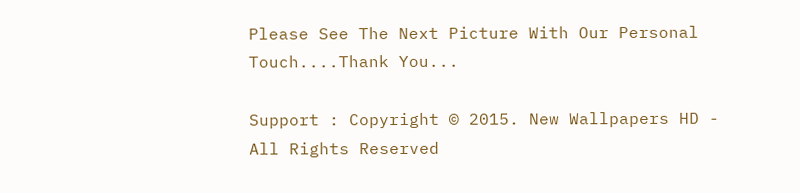Please See The Next Picture With Our Personal Touch....Thank You...

Support : Copyright © 2015. New Wallpapers HD - All Rights Reserved